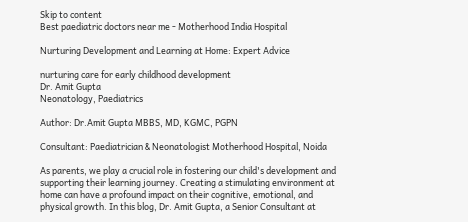Skip to content
Best paediatric doctors near me - Motherhood India Hospital

Nurturing Development and Learning at Home: Expert Advice

nurturing care for early childhood development
Dr. Amit Gupta
Neonatology, Paediatrics

Author: Dr.Amit Gupta MBBS, MD, KGMC, PGPN

Consultant: Paediatrician & Neonatologist Motherhood Hospital, Noida

As parents, we play a crucial role in fostering our child's development and supporting their learning journey. Creating a stimulating environment at home can have a profound impact on their cognitive, emotional, and physical growth. In this blog, Dr. Amit Gupta, a Senior Consultant at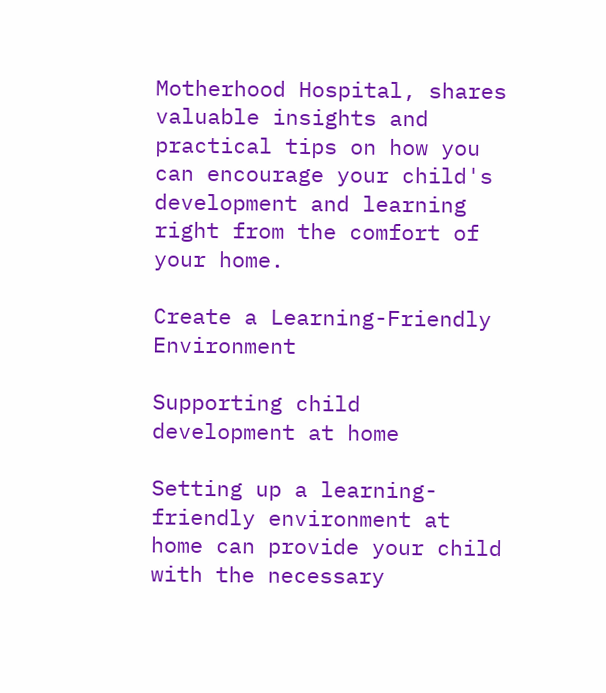Motherhood Hospital, shares valuable insights and practical tips on how you can encourage your child's development and learning right from the comfort of your home.

Create a Learning-Friendly Environment

Supporting child development at home

Setting up a learning-friendly environment at home can provide your child with the necessary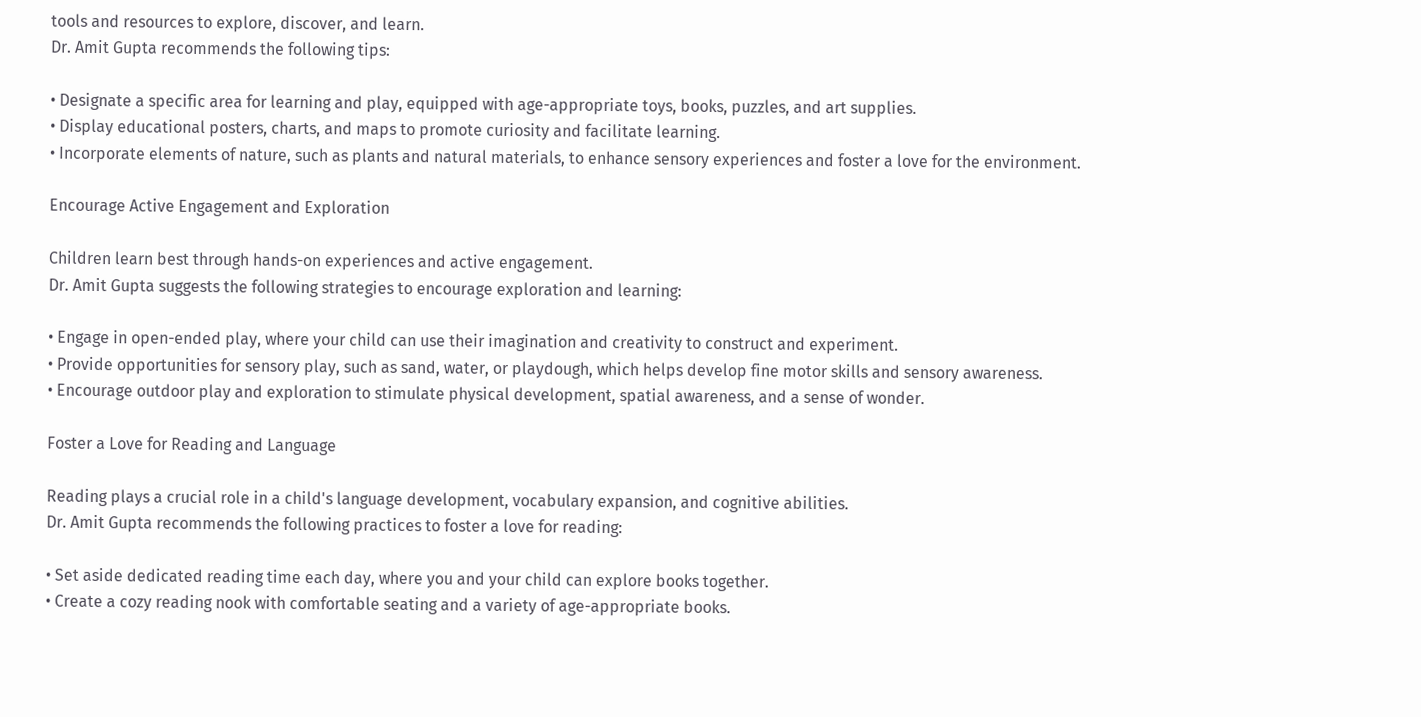tools and resources to explore, discover, and learn.
Dr. Amit Gupta recommends the following tips:

• Designate a specific area for learning and play, equipped with age-appropriate toys, books, puzzles, and art supplies.
• Display educational posters, charts, and maps to promote curiosity and facilitate learning.
• Incorporate elements of nature, such as plants and natural materials, to enhance sensory experiences and foster a love for the environment.

Encourage Active Engagement and Exploration

Children learn best through hands-on experiences and active engagement.
Dr. Amit Gupta suggests the following strategies to encourage exploration and learning:

• Engage in open-ended play, where your child can use their imagination and creativity to construct and experiment.
• Provide opportunities for sensory play, such as sand, water, or playdough, which helps develop fine motor skills and sensory awareness.
• Encourage outdoor play and exploration to stimulate physical development, spatial awareness, and a sense of wonder.

Foster a Love for Reading and Language

Reading plays a crucial role in a child's language development, vocabulary expansion, and cognitive abilities.
Dr. Amit Gupta recommends the following practices to foster a love for reading:

• Set aside dedicated reading time each day, where you and your child can explore books together.
• Create a cozy reading nook with comfortable seating and a variety of age-appropriate books.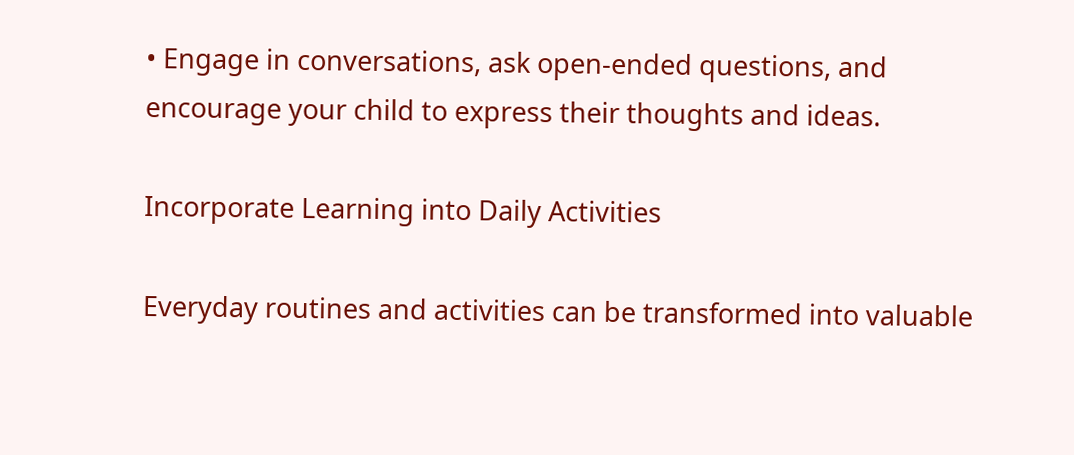• Engage in conversations, ask open-ended questions, and encourage your child to express their thoughts and ideas.

Incorporate Learning into Daily Activities

Everyday routines and activities can be transformed into valuable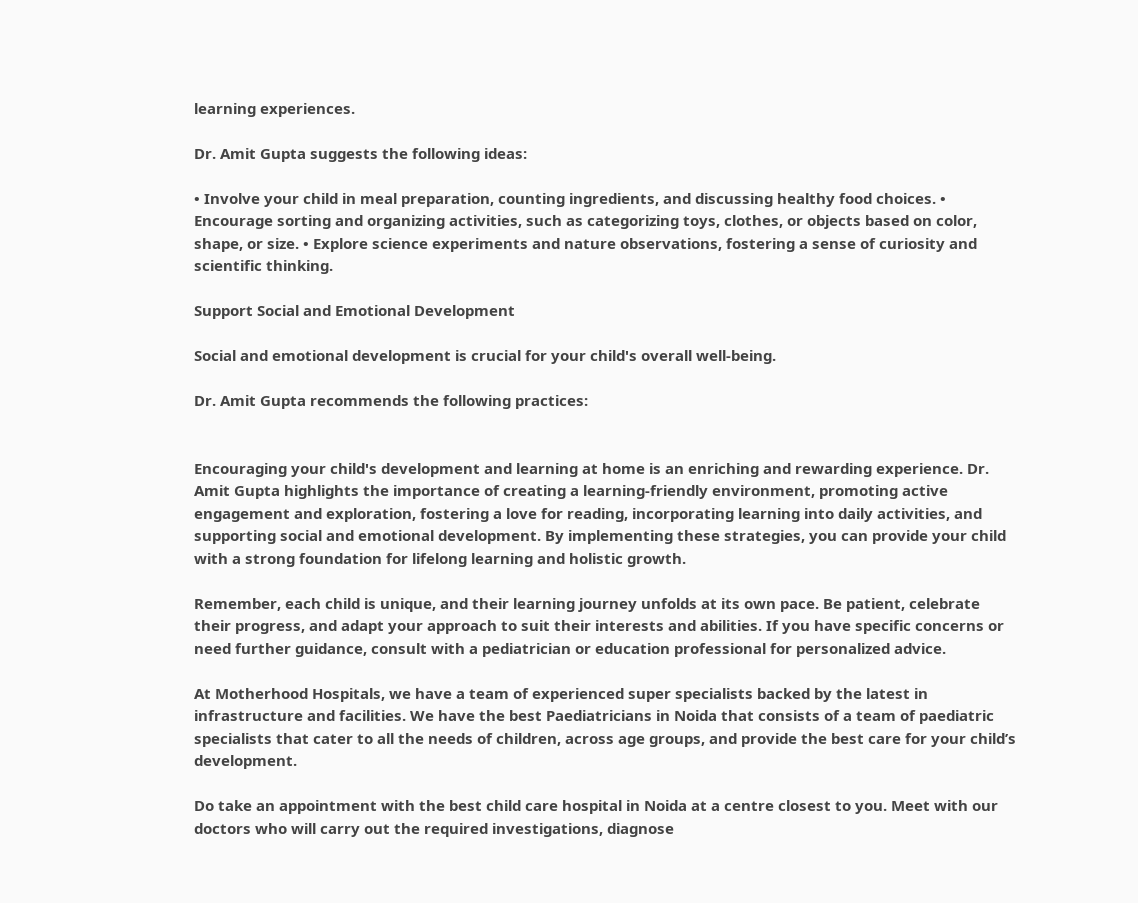learning experiences.

Dr. Amit Gupta suggests the following ideas:

• Involve your child in meal preparation, counting ingredients, and discussing healthy food choices. • Encourage sorting and organizing activities, such as categorizing toys, clothes, or objects based on color, shape, or size. • Explore science experiments and nature observations, fostering a sense of curiosity and scientific thinking.

Support Social and Emotional Development

Social and emotional development is crucial for your child's overall well-being.

Dr. Amit Gupta recommends the following practices:


Encouraging your child's development and learning at home is an enriching and rewarding experience. Dr. Amit Gupta highlights the importance of creating a learning-friendly environment, promoting active engagement and exploration, fostering a love for reading, incorporating learning into daily activities, and supporting social and emotional development. By implementing these strategies, you can provide your child with a strong foundation for lifelong learning and holistic growth.

Remember, each child is unique, and their learning journey unfolds at its own pace. Be patient, celebrate their progress, and adapt your approach to suit their interests and abilities. If you have specific concerns or need further guidance, consult with a pediatrician or education professional for personalized advice.

At Motherhood Hospitals, we have a team of experienced super specialists backed by the latest in infrastructure and facilities. We have the best Paediatricians in Noida that consists of a team of paediatric specialists that cater to all the needs of children, across age groups, and provide the best care for your child’s development.

Do take an appointment with the best child care hospital in Noida at a centre closest to you. Meet with our doctors who will carry out the required investigations, diagnose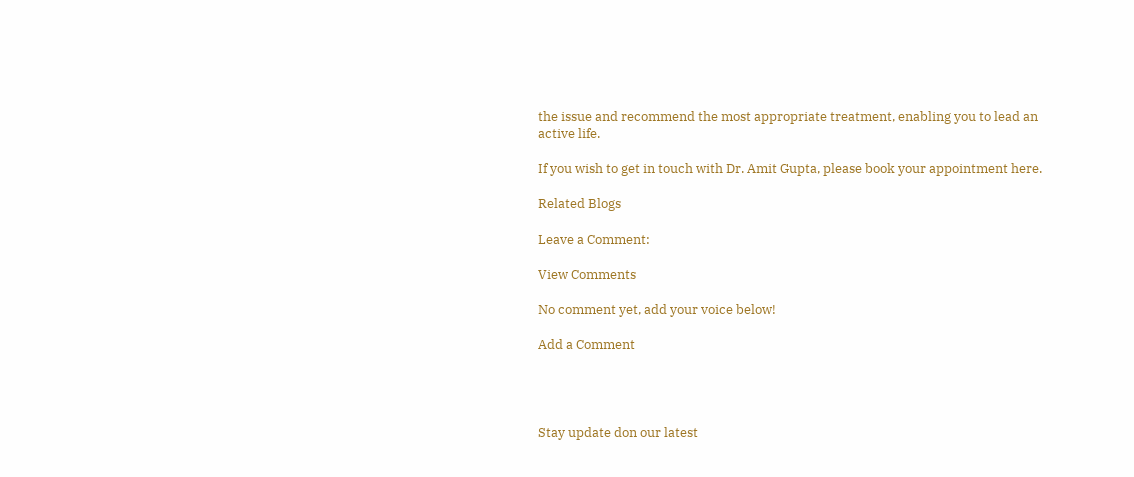the issue and recommend the most appropriate treatment, enabling you to lead an active life.

If you wish to get in touch with Dr. Amit Gupta, please book your appointment here.

Related Blogs

Leave a Comment:

View Comments

No comment yet, add your voice below!

Add a Comment




Stay update don our latest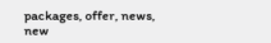packages, offer, news, new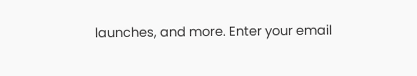launches, and more. Enter your email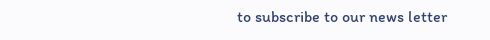to subscribe to our news letter